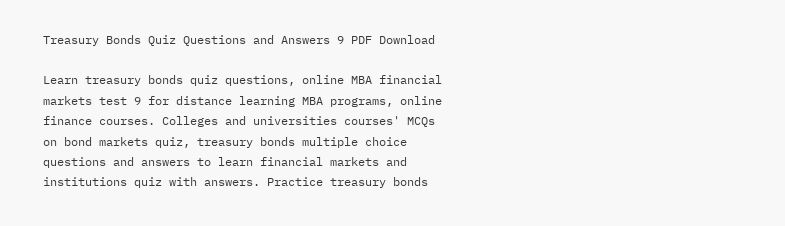Treasury Bonds Quiz Questions and Answers 9 PDF Download

Learn treasury bonds quiz questions, online MBA financial markets test 9 for distance learning MBA programs, online finance courses. Colleges and universities courses' MCQs on bond markets quiz, treasury bonds multiple choice questions and answers to learn financial markets and institutions quiz with answers. Practice treasury bonds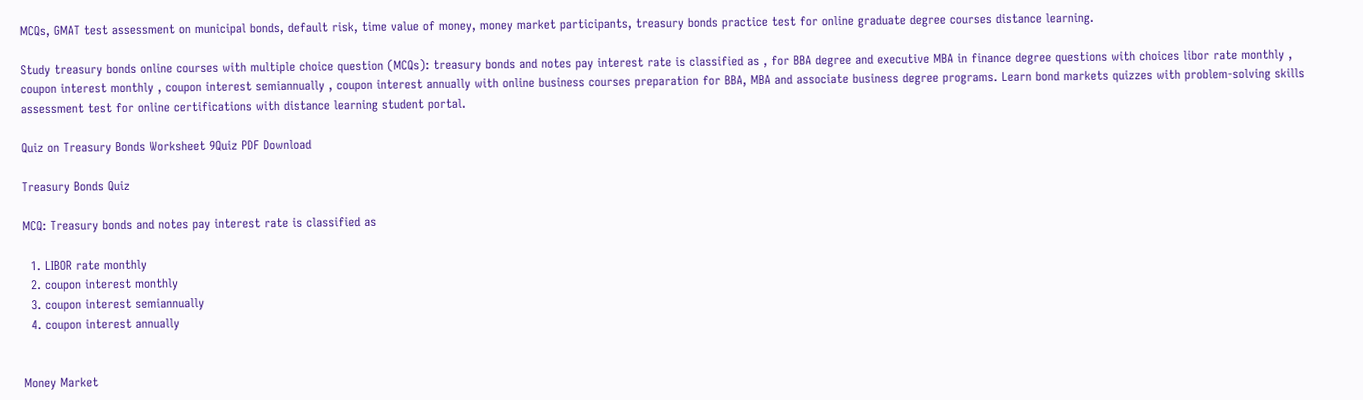MCQs, GMAT test assessment on municipal bonds, default risk, time value of money, money market participants, treasury bonds practice test for online graduate degree courses distance learning.

Study treasury bonds online courses with multiple choice question (MCQs): treasury bonds and notes pay interest rate is classified as , for BBA degree and executive MBA in finance degree questions with choices libor rate monthly , coupon interest monthly , coupon interest semiannually , coupon interest annually with online business courses preparation for BBA, MBA and associate business degree programs. Learn bond markets quizzes with problem-solving skills assessment test for online certifications with distance learning student portal.

Quiz on Treasury Bonds Worksheet 9Quiz PDF Download

Treasury Bonds Quiz

MCQ: Treasury bonds and notes pay interest rate is classified as

  1. LIBOR rate monthly
  2. coupon interest monthly
  3. coupon interest semiannually
  4. coupon interest annually


Money Market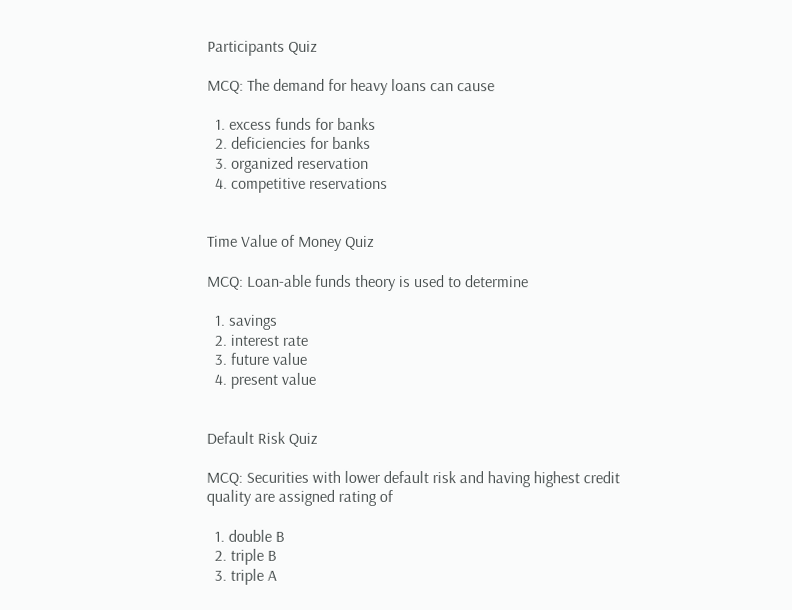Participants Quiz

MCQ: The demand for heavy loans can cause

  1. excess funds for banks
  2. deficiencies for banks
  3. organized reservation
  4. competitive reservations


Time Value of Money Quiz

MCQ: Loan-able funds theory is used to determine

  1. savings
  2. interest rate
  3. future value
  4. present value


Default Risk Quiz

MCQ: Securities with lower default risk and having highest credit quality are assigned rating of

  1. double B
  2. triple B
  3. triple A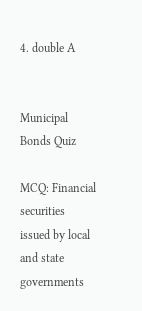4. double A


Municipal Bonds Quiz

MCQ: Financial securities issued by local and state governments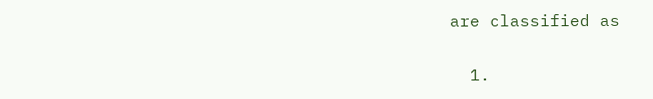are classified as

  1.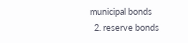municipal bonds
  2. reserve bonds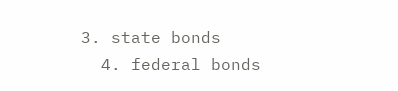3. state bonds
  4. federal bonds